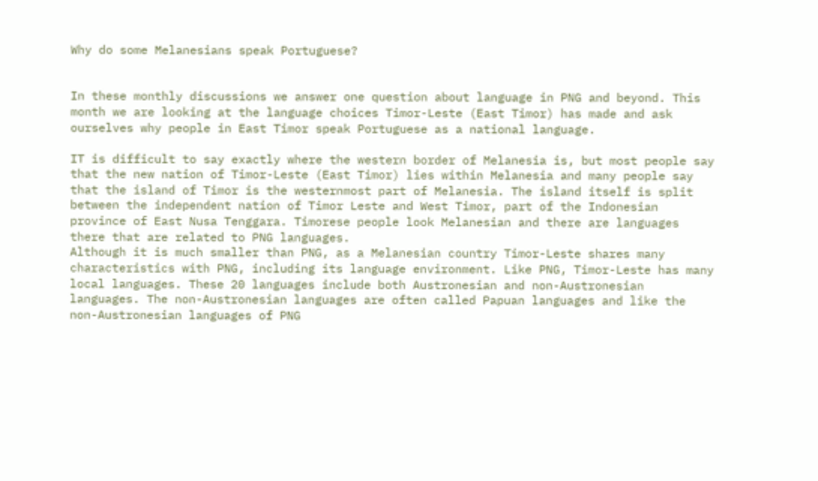Why do some Melanesians speak Portuguese?


In these monthly discussions we answer one question about language in PNG and beyond. This month we are looking at the language choices Timor-Leste (East Timor) has made and ask ourselves why people in East Timor speak Portuguese as a national language.

IT is difficult to say exactly where the western border of Melanesia is, but most people say that the new nation of Timor-Leste (East Timor) lies within Melanesia and many people say that the island of Timor is the westernmost part of Melanesia. The island itself is split between the independent nation of Timor Leste and West Timor, part of the Indonesian province of East Nusa Tenggara. Timorese people look Melanesian and there are languages there that are related to PNG languages.
Although it is much smaller than PNG, as a Melanesian country Timor-Leste shares many characteristics with PNG, including its language environment. Like PNG, Timor-Leste has many local languages. These 20 languages include both Austronesian and non-Austronesian languages. The non-Austronesian languages are often called Papuan languages and like the non-Austronesian languages of PNG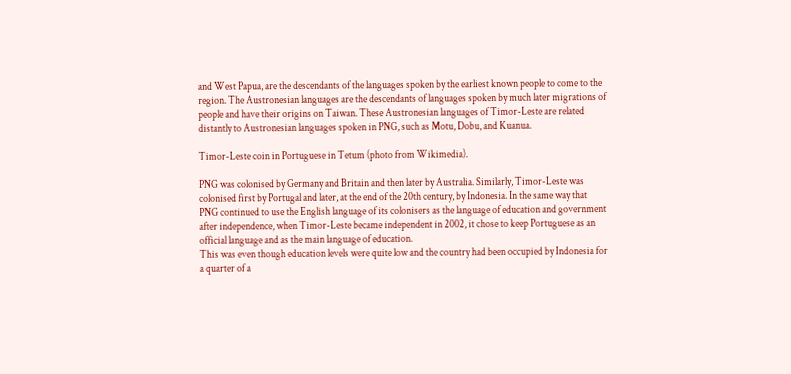and West Papua, are the descendants of the languages spoken by the earliest known people to come to the region. The Austronesian languages are the descendants of languages spoken by much later migrations of people and have their origins on Taiwan. These Austronesian languages of Timor-Leste are related distantly to Austronesian languages spoken in PNG, such as Motu, Dobu, and Kuanua.

Timor-Leste coin in Portuguese in Tetum (photo from Wikimedia).

PNG was colonised by Germany and Britain and then later by Australia. Similarly, Timor-Leste was colonised first by Portugal and later, at the end of the 20th century, by Indonesia. In the same way that PNG continued to use the English language of its colonisers as the language of education and government after independence, when Timor-Leste became independent in 2002, it chose to keep Portuguese as an official language and as the main language of education.
This was even though education levels were quite low and the country had been occupied by Indonesia for a quarter of a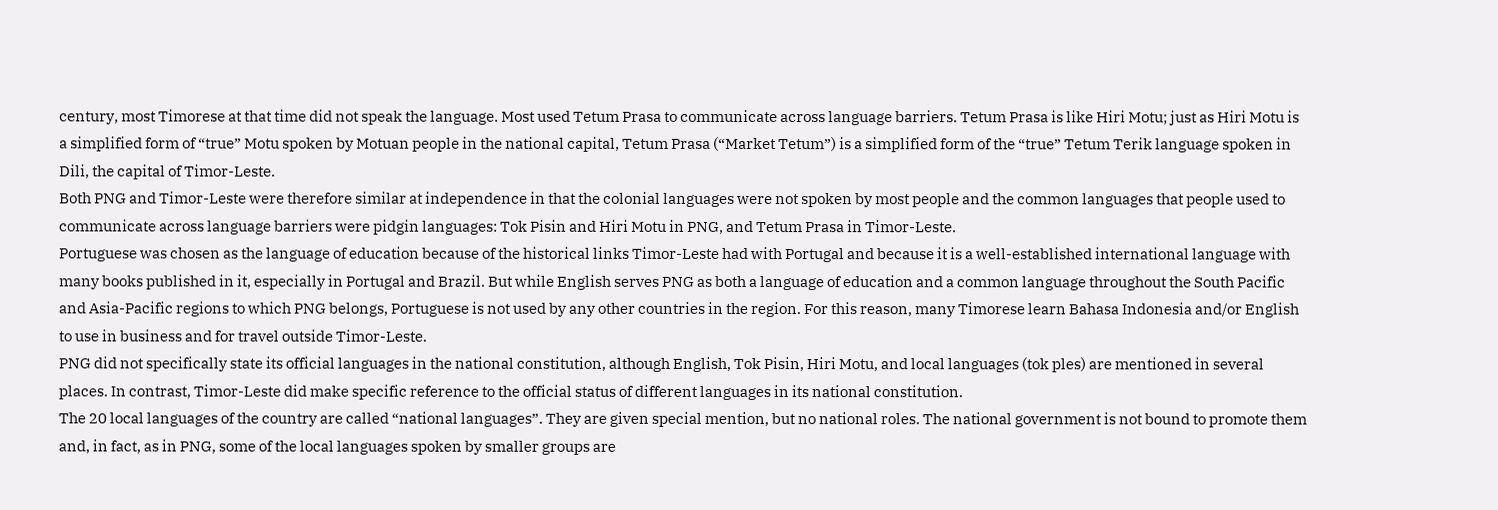century, most Timorese at that time did not speak the language. Most used Tetum Prasa to communicate across language barriers. Tetum Prasa is like Hiri Motu; just as Hiri Motu is a simplified form of “true” Motu spoken by Motuan people in the national capital, Tetum Prasa (“Market Tetum”) is a simplified form of the “true” Tetum Terik language spoken in Dili, the capital of Timor-Leste.
Both PNG and Timor-Leste were therefore similar at independence in that the colonial languages were not spoken by most people and the common languages that people used to communicate across language barriers were pidgin languages: Tok Pisin and Hiri Motu in PNG, and Tetum Prasa in Timor-Leste.
Portuguese was chosen as the language of education because of the historical links Timor-Leste had with Portugal and because it is a well-established international language with many books published in it, especially in Portugal and Brazil. But while English serves PNG as both a language of education and a common language throughout the South Pacific and Asia-Pacific regions to which PNG belongs, Portuguese is not used by any other countries in the region. For this reason, many Timorese learn Bahasa Indonesia and/or English to use in business and for travel outside Timor-Leste.
PNG did not specifically state its official languages in the national constitution, although English, Tok Pisin, Hiri Motu, and local languages (tok ples) are mentioned in several places. In contrast, Timor-Leste did make specific reference to the official status of different languages in its national constitution.
The 20 local languages of the country are called “national languages”. They are given special mention, but no national roles. The national government is not bound to promote them and, in fact, as in PNG, some of the local languages spoken by smaller groups are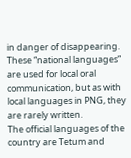in danger of disappearing. These “national languages” are used for local oral communication, but as with local languages in PNG, they are rarely written.
The official languages of the country are Tetum and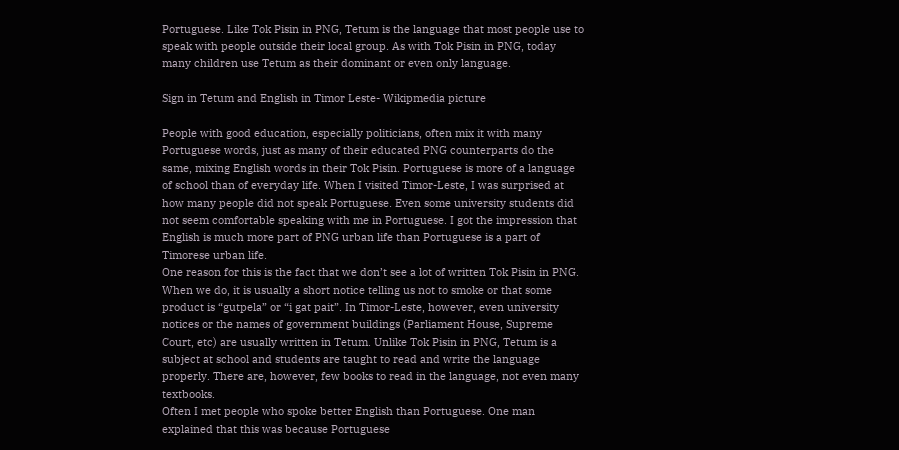Portuguese. Like Tok Pisin in PNG, Tetum is the language that most people use to speak with people outside their local group. As with Tok Pisin in PNG, today many children use Tetum as their dominant or even only language.

Sign in Tetum and English in Timor Leste- Wikipmedia picture

People with good education, especially politicians, often mix it with many Portuguese words, just as many of their educated PNG counterparts do the same, mixing English words in their Tok Pisin. Portuguese is more of a language of school than of everyday life. When I visited Timor-Leste, I was surprised at how many people did not speak Portuguese. Even some university students did not seem comfortable speaking with me in Portuguese. I got the impression that English is much more part of PNG urban life than Portuguese is a part of Timorese urban life.
One reason for this is the fact that we don’t see a lot of written Tok Pisin in PNG. When we do, it is usually a short notice telling us not to smoke or that some product is “gutpela” or “i gat pait”. In Timor-Leste, however, even university notices or the names of government buildings (Parliament House, Supreme Court, etc) are usually written in Tetum. Unlike Tok Pisin in PNG, Tetum is a subject at school and students are taught to read and write the language properly. There are, however, few books to read in the language, not even many textbooks.
Often I met people who spoke better English than Portuguese. One man explained that this was because Portuguese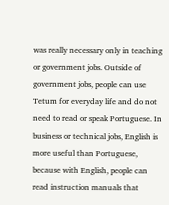was really necessary only in teaching or government jobs. Outside of government jobs, people can use Tetum for everyday life and do not need to read or speak Portuguese. In business or technical jobs, English is more useful than Portuguese, because with English, people can read instruction manuals that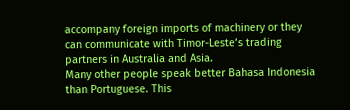accompany foreign imports of machinery or they can communicate with Timor-Leste’s trading partners in Australia and Asia.
Many other people speak better Bahasa Indonesia than Portuguese. This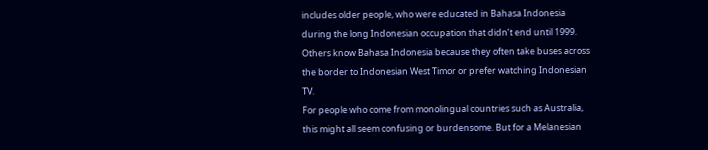includes older people, who were educated in Bahasa Indonesia during the long Indonesian occupation that didn’t end until 1999. Others know Bahasa Indonesia because they often take buses across the border to Indonesian West Timor or prefer watching Indonesian TV.
For people who come from monolingual countries such as Australia, this might all seem confusing or burdensome. But for a Melanesian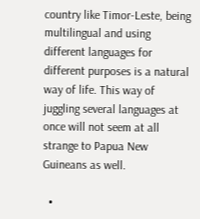country like Timor-Leste, being multilingual and using different languages for different purposes is a natural way of life. This way of juggling several languages at once will not seem at all strange to Papua New Guineans as well.

  •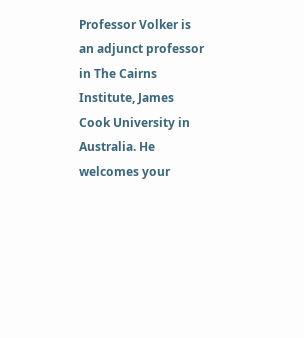Professor Volker is an adjunct professor in The Cairns Institute, James Cook University in Australia. He welcomes your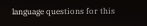language questions for this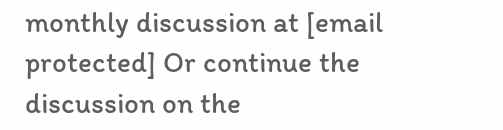monthly discussion at [email protected] Or continue the discussion on the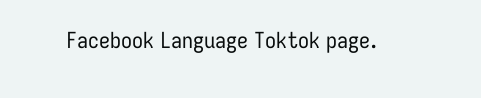Facebook Language Toktok page.